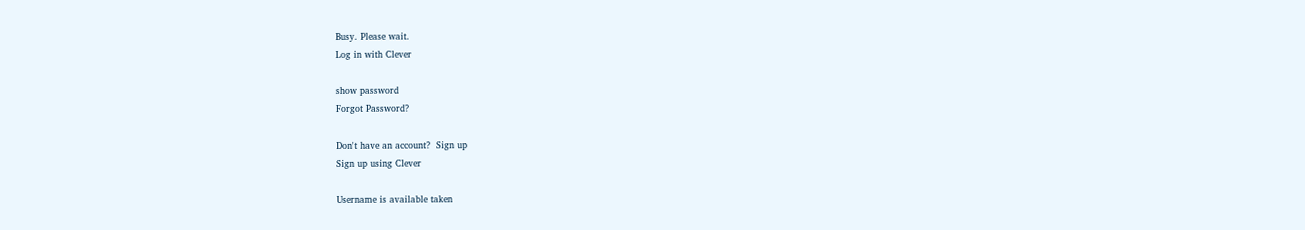Busy. Please wait.
Log in with Clever

show password
Forgot Password?

Don't have an account?  Sign up
Sign up using Clever

Username is available taken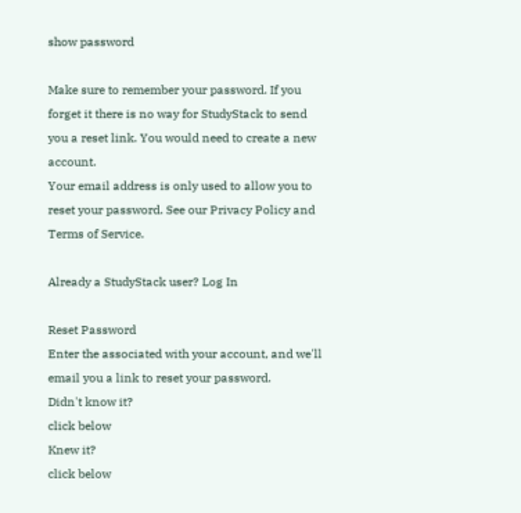show password

Make sure to remember your password. If you forget it there is no way for StudyStack to send you a reset link. You would need to create a new account.
Your email address is only used to allow you to reset your password. See our Privacy Policy and Terms of Service.

Already a StudyStack user? Log In

Reset Password
Enter the associated with your account, and we'll email you a link to reset your password.
Didn't know it?
click below
Knew it?
click below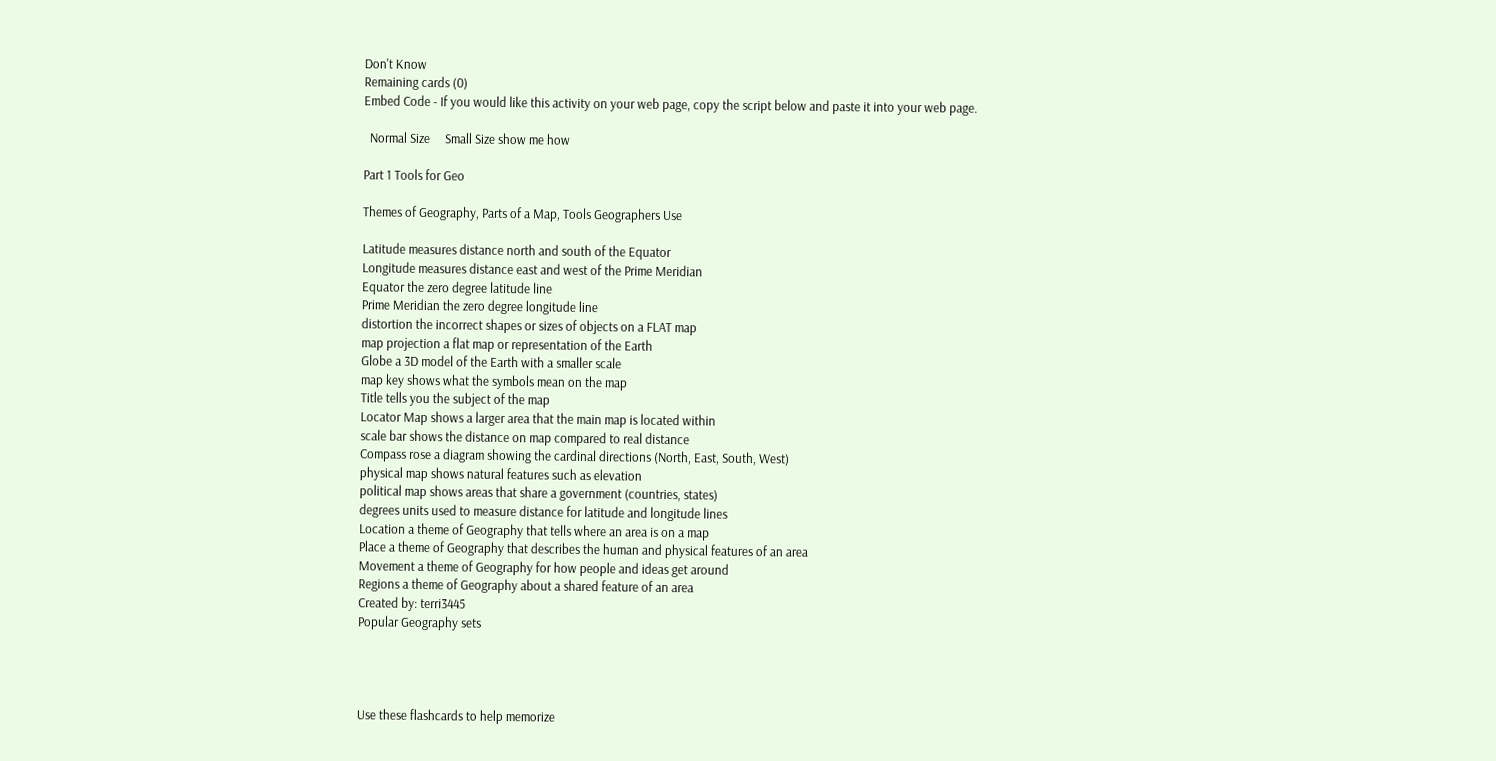Don't Know
Remaining cards (0)
Embed Code - If you would like this activity on your web page, copy the script below and paste it into your web page.

  Normal Size     Small Size show me how

Part 1 Tools for Geo

Themes of Geography, Parts of a Map, Tools Geographers Use

Latitude measures distance north and south of the Equator
Longitude measures distance east and west of the Prime Meridian
Equator the zero degree latitude line
Prime Meridian the zero degree longitude line
distortion the incorrect shapes or sizes of objects on a FLAT map
map projection a flat map or representation of the Earth
Globe a 3D model of the Earth with a smaller scale
map key shows what the symbols mean on the map
Title tells you the subject of the map
Locator Map shows a larger area that the main map is located within
scale bar shows the distance on map compared to real distance
Compass rose a diagram showing the cardinal directions (North, East, South, West)
physical map shows natural features such as elevation
political map shows areas that share a government (countries, states)
degrees units used to measure distance for latitude and longitude lines
Location a theme of Geography that tells where an area is on a map
Place a theme of Geography that describes the human and physical features of an area
Movement a theme of Geography for how people and ideas get around
Regions a theme of Geography about a shared feature of an area
Created by: terri3445
Popular Geography sets




Use these flashcards to help memorize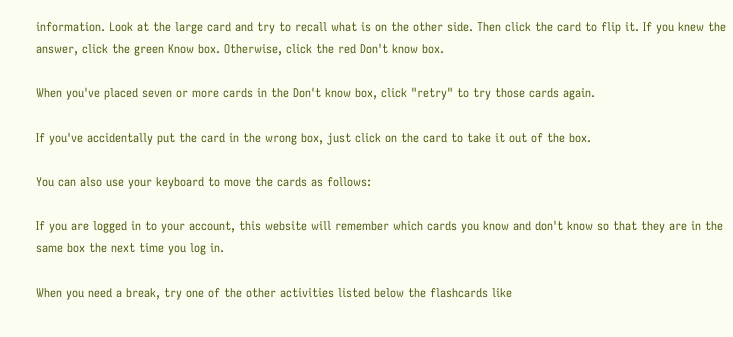information. Look at the large card and try to recall what is on the other side. Then click the card to flip it. If you knew the answer, click the green Know box. Otherwise, click the red Don't know box.

When you've placed seven or more cards in the Don't know box, click "retry" to try those cards again.

If you've accidentally put the card in the wrong box, just click on the card to take it out of the box.

You can also use your keyboard to move the cards as follows:

If you are logged in to your account, this website will remember which cards you know and don't know so that they are in the same box the next time you log in.

When you need a break, try one of the other activities listed below the flashcards like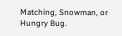Matching, Snowman, or Hungry Bug.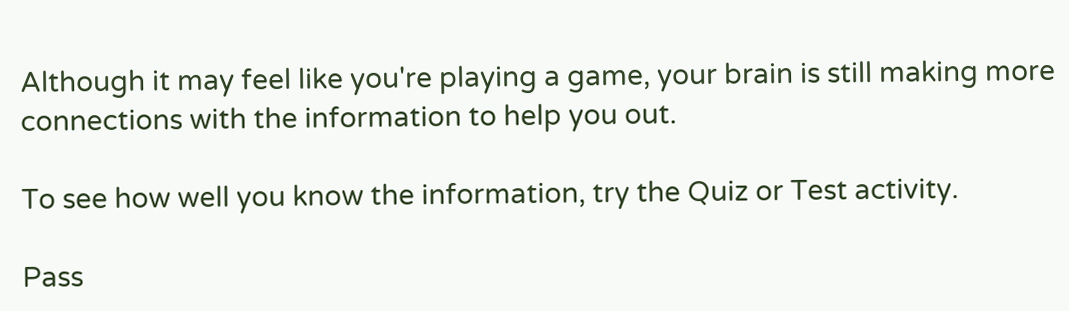Although it may feel like you're playing a game, your brain is still making more connections with the information to help you out.

To see how well you know the information, try the Quiz or Test activity.

Pass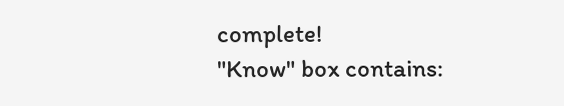complete!
"Know" box contains: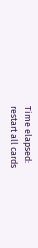Time elapsed:
restart all cards